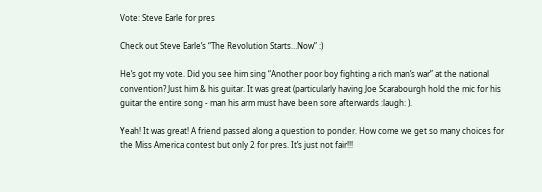Vote: Steve Earle for pres

Check out Steve Earle’s “The Revolution Starts…Now” :)

He’s got my vote. Did you see him sing “Another poor boy fighting a rich man’s war” at the national convention? Just him & his guitar. It was great (particularly having Joe Scarabourgh hold the mic for his guitar the entire song - man his arm must have been sore afterwards :laugh: ).

Yeah! It was great! A friend passed along a question to ponder. How come we get so many choices for the Miss America contest but only 2 for pres. It’s just not fair!!!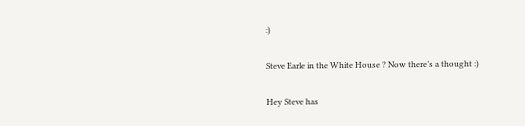:)

Steve Earle in the White House ? Now there’s a thought :)

Hey Steve has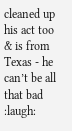cleaned up his act too & is from Texas - he can’t be all that bad :laugh: